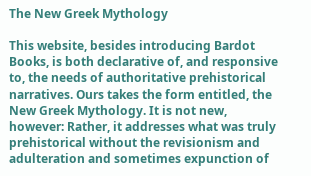The New Greek Mythology

This website, besides introducing Bardot Books, is both declarative of, and responsive to, the needs of authoritative prehistorical narratives. Ours takes the form entitled, the New Greek Mythology. It is not new, however: Rather, it addresses what was truly prehistorical without the revisionism and adulteration and sometimes expunction of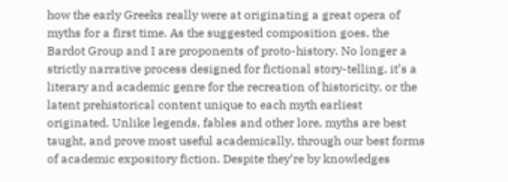how the early Greeks really were at originating a great opera of myths for a first time. As the suggested composition goes, the Bardot Group and I are proponents of proto-history. No longer a strictly narrative process designed for fictional story-telling, it’s a literary and academic genre for the recreation of historicity, or the latent prehistorical content unique to each myth earliest originated. Unlike legends, fables and other lore, myths are best taught, and prove most useful academically, through our best forms of academic expository fiction. Despite they’re by knowledges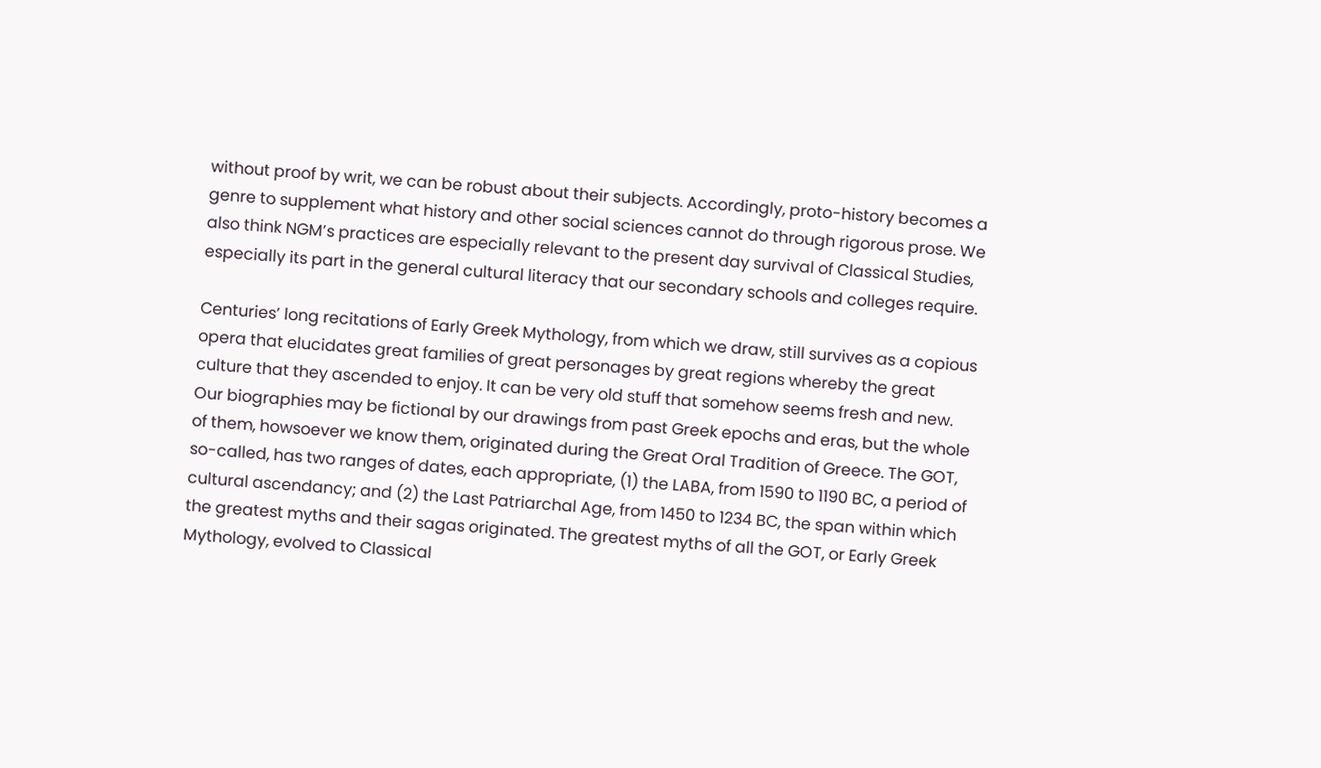without proof by writ, we can be robust about their subjects. Accordingly, proto-history becomes a genre to supplement what history and other social sciences cannot do through rigorous prose. We also think NGM’s practices are especially relevant to the present day survival of Classical Studies, especially its part in the general cultural literacy that our secondary schools and colleges require.

Centuries’ long recitations of Early Greek Mythology, from which we draw, still survives as a copious opera that elucidates great families of great personages by great regions whereby the great culture that they ascended to enjoy. It can be very old stuff that somehow seems fresh and new. Our biographies may be fictional by our drawings from past Greek epochs and eras, but the whole of them, howsoever we know them, originated during the Great Oral Tradition of Greece. The GOT, so-called, has two ranges of dates, each appropriate, (1) the LABA, from 1590 to 1190 BC, a period of cultural ascendancy; and (2) the Last Patriarchal Age, from 1450 to 1234 BC, the span within which the greatest myths and their sagas originated. The greatest myths of all the GOT, or Early Greek Mythology, evolved to Classical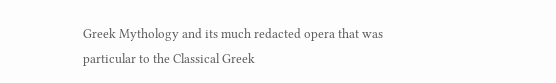Greek Mythology and its much redacted opera that was particular to the Classical Greek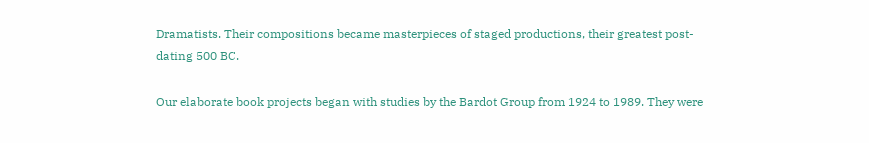Dramatists. Their compositions became masterpieces of staged productions, their greatest post-dating 500 BC.

Our elaborate book projects began with studies by the Bardot Group from 1924 to 1989. They were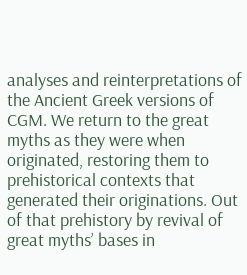analyses and reinterpretations of the Ancient Greek versions of CGM. We return to the great myths as they were when originated, restoring them to prehistorical contexts that generated their originations. Out of that prehistory by revival of great myths’ bases in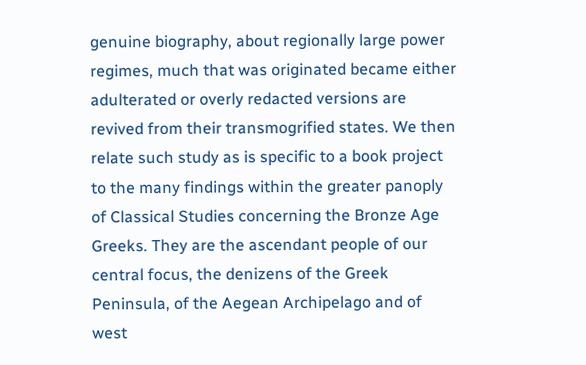genuine biography, about regionally large power regimes, much that was originated became either adulterated or overly redacted versions are revived from their transmogrified states. We then relate such study as is specific to a book project to the many findings within the greater panoply of Classical Studies concerning the Bronze Age Greeks. They are the ascendant people of our central focus, the denizens of the Greek Peninsula, of the Aegean Archipelago and of west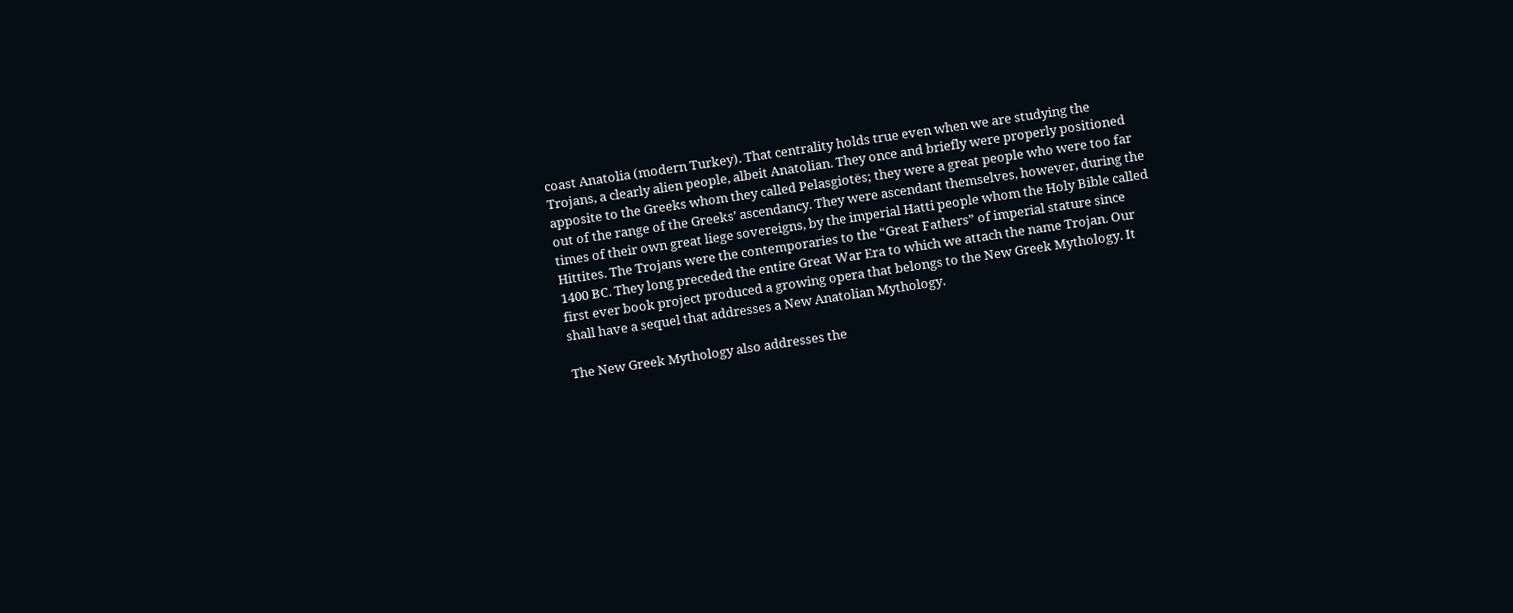coast Anatolia (modern Turkey). That centrality holds true even when we are studying the Trojans, a clearly alien people, albeit Anatolian. They once and briefly were properly positioned apposite to the Greeks whom they called Pelasgiotës; they were a great people who were too far out of the range of the Greeks’ ascendancy. They were ascendant themselves, however, during the times of their own great liege sovereigns, by the imperial Hatti people whom the Holy Bible called Hittites. The Trojans were the contemporaries to the “Great Fathers” of imperial stature since 1400 BC. They long preceded the entire Great War Era to which we attach the name Trojan. Our first ever book project produced a growing opera that belongs to the New Greek Mythology. It shall have a sequel that addresses a New Anatolian Mythology.

The New Greek Mythology also addresses the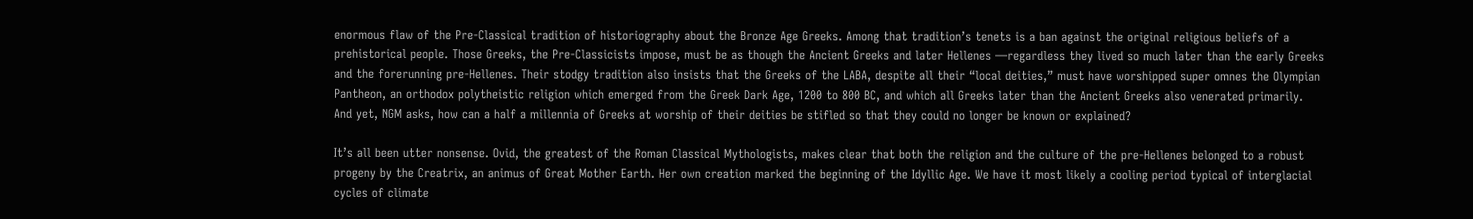enormous flaw of the Pre-Classical tradition of historiography about the Bronze Age Greeks. Among that tradition’s tenets is a ban against the original religious beliefs of a prehistorical people. Those Greeks, the Pre-Classicists impose, must be as though the Ancient Greeks and later Hellenes —regardless they lived so much later than the early Greeks and the forerunning pre-Hellenes. Their stodgy tradition also insists that the Greeks of the LABA, despite all their “local deities,” must have worshipped super omnes the Olympian Pantheon, an orthodox polytheistic religion which emerged from the Greek Dark Age, 1200 to 800 BC, and which all Greeks later than the Ancient Greeks also venerated primarily. And yet, NGM asks, how can a half a millennia of Greeks at worship of their deities be stifled so that they could no longer be known or explained?

It’s all been utter nonsense. Ovid, the greatest of the Roman Classical Mythologists, makes clear that both the religion and the culture of the pre-Hellenes belonged to a robust progeny by the Creatrix, an animus of Great Mother Earth. Her own creation marked the beginning of the Idyllic Age. We have it most likely a cooling period typical of interglacial cycles of climate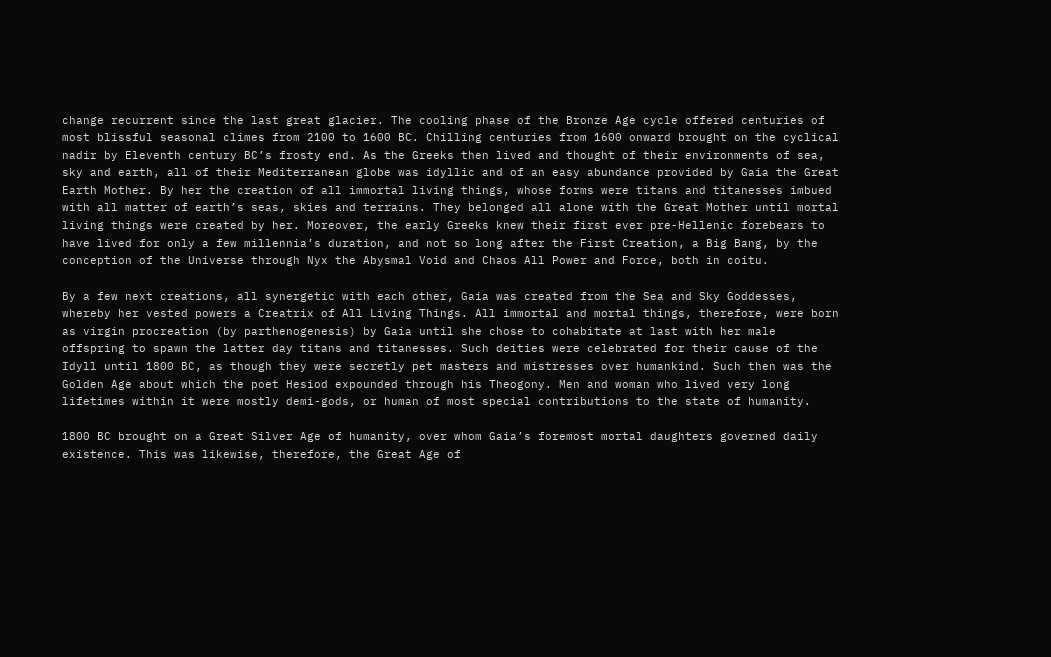change recurrent since the last great glacier. The cooling phase of the Bronze Age cycle offered centuries of most blissful seasonal climes from 2100 to 1600 BC. Chilling centuries from 1600 onward brought on the cyclical nadir by Eleventh century BC’s frosty end. As the Greeks then lived and thought of their environments of sea, sky and earth, all of their Mediterranean globe was idyllic and of an easy abundance provided by Gaia the Great Earth Mother. By her the creation of all immortal living things, whose forms were titans and titanesses imbued with all matter of earth’s seas, skies and terrains. They belonged all alone with the Great Mother until mortal living things were created by her. Moreover, the early Greeks knew their first ever pre-Hellenic forebears to have lived for only a few millennia’s duration, and not so long after the First Creation, a Big Bang, by the conception of the Universe through Nyx the Abysmal Void and Chaos All Power and Force, both in coitu.

By a few next creations, all synergetic with each other, Gaia was created from the Sea and Sky Goddesses, whereby her vested powers a Creatrix of All Living Things. All immortal and mortal things, therefore, were born as virgin procreation (by parthenogenesis) by Gaia until she chose to cohabitate at last with her male offspring to spawn the latter day titans and titanesses. Such deities were celebrated for their cause of the Idyll until 1800 BC, as though they were secretly pet masters and mistresses over humankind. Such then was the Golden Age about which the poet Hesiod expounded through his Theogony. Men and woman who lived very long lifetimes within it were mostly demi-gods, or human of most special contributions to the state of humanity.

1800 BC brought on a Great Silver Age of humanity, over whom Gaia’s foremost mortal daughters governed daily existence. This was likewise, therefore, the Great Age of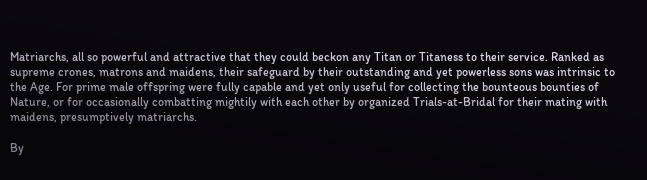Matriarchs, all so powerful and attractive that they could beckon any Titan or Titaness to their service. Ranked as supreme crones, matrons and maidens, their safeguard by their outstanding and yet powerless sons was intrinsic to the Age. For prime male offspring were fully capable and yet only useful for collecting the bounteous bounties of Nature, or for occasionally combatting mightily with each other by organized Trials-at-Bridal for their mating with maidens, presumptively matriarchs.

By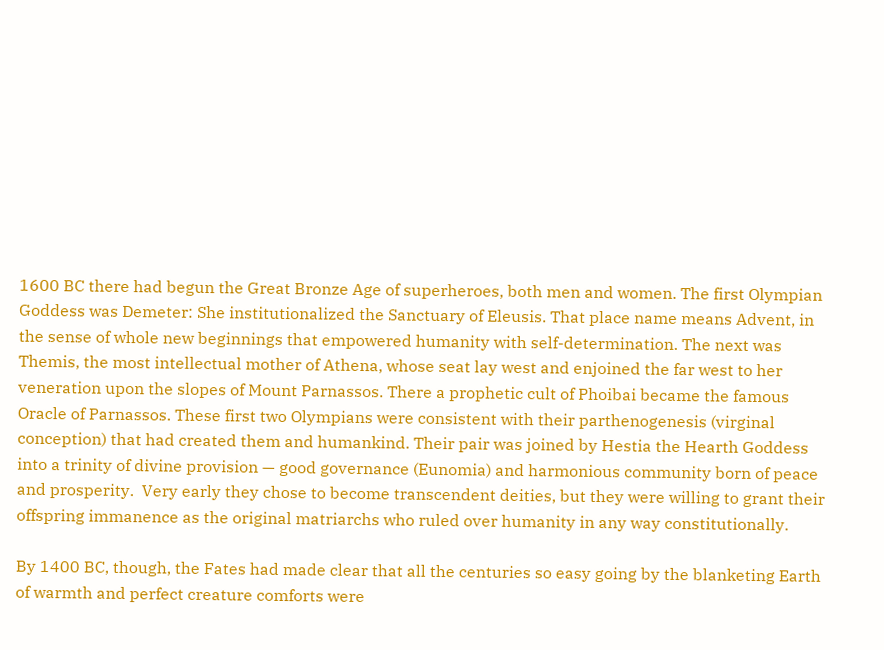1600 BC there had begun the Great Bronze Age of superheroes, both men and women. The first Olympian Goddess was Demeter: She institutionalized the Sanctuary of Eleusis. That place name means Advent, in the sense of whole new beginnings that empowered humanity with self-determination. The next was Themis, the most intellectual mother of Athena, whose seat lay west and enjoined the far west to her veneration upon the slopes of Mount Parnassos. There a prophetic cult of Phoibai became the famous Oracle of Parnassos. These first two Olympians were consistent with their parthenogenesis (virginal conception) that had created them and humankind. Their pair was joined by Hestia the Hearth Goddess into a trinity of divine provision — good governance (Eunomia) and harmonious community born of peace and prosperity.  Very early they chose to become transcendent deities, but they were willing to grant their offspring immanence as the original matriarchs who ruled over humanity in any way constitutionally.

By 1400 BC, though, the Fates had made clear that all the centuries so easy going by the blanketing Earth of warmth and perfect creature comforts were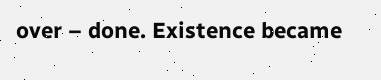over – done. Existence became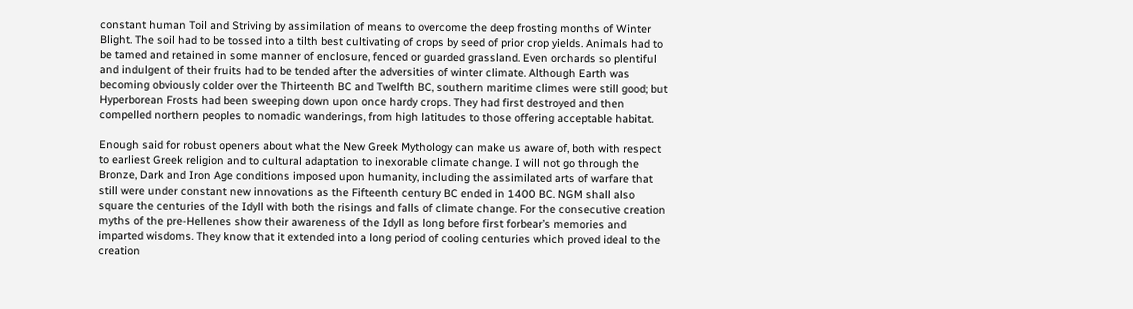constant human Toil and Striving by assimilation of means to overcome the deep frosting months of Winter Blight. The soil had to be tossed into a tilth best cultivating of crops by seed of prior crop yields. Animals had to be tamed and retained in some manner of enclosure, fenced or guarded grassland. Even orchards so plentiful and indulgent of their fruits had to be tended after the adversities of winter climate. Although Earth was becoming obviously colder over the Thirteenth BC and Twelfth BC, southern maritime climes were still good; but Hyperborean Frosts had been sweeping down upon once hardy crops. They had first destroyed and then compelled northern peoples to nomadic wanderings, from high latitudes to those offering acceptable habitat.

Enough said for robust openers about what the New Greek Mythology can make us aware of, both with respect to earliest Greek religion and to cultural adaptation to inexorable climate change. I will not go through the Bronze, Dark and Iron Age conditions imposed upon humanity, including the assimilated arts of warfare that still were under constant new innovations as the Fifteenth century BC ended in 1400 BC. NGM shall also square the centuries of the Idyll with both the risings and falls of climate change. For the consecutive creation myths of the pre-Hellenes show their awareness of the Idyll as long before first forbear’s memories and imparted wisdoms. They know that it extended into a long period of cooling centuries which proved ideal to the creation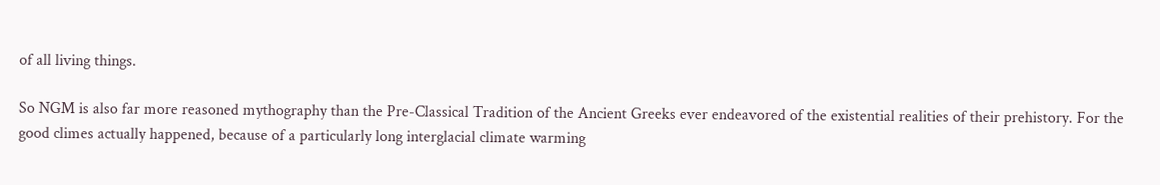of all living things.

So NGM is also far more reasoned mythography than the Pre-Classical Tradition of the Ancient Greeks ever endeavored of the existential realities of their prehistory. For the good climes actually happened, because of a particularly long interglacial climate warming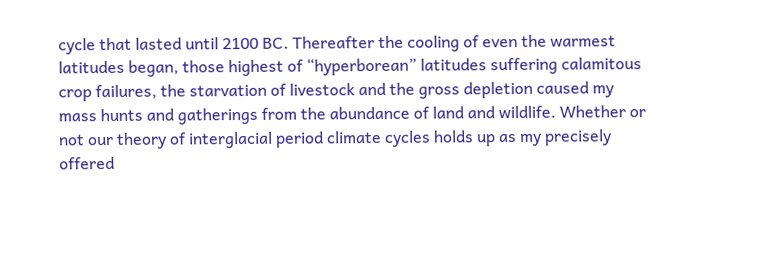cycle that lasted until 2100 BC. Thereafter the cooling of even the warmest latitudes began, those highest of “hyperborean” latitudes suffering calamitous crop failures, the starvation of livestock and the gross depletion caused my mass hunts and gatherings from the abundance of land and wildlife. Whether or not our theory of interglacial period climate cycles holds up as my precisely offered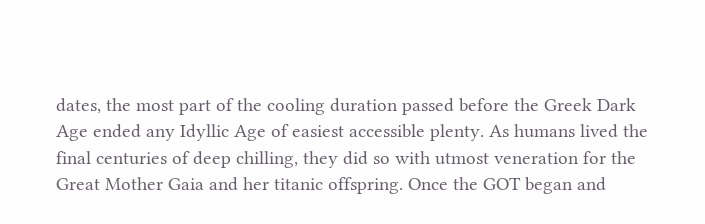dates, the most part of the cooling duration passed before the Greek Dark Age ended any Idyllic Age of easiest accessible plenty. As humans lived the final centuries of deep chilling, they did so with utmost veneration for the Great Mother Gaia and her titanic offspring. Once the GOT began and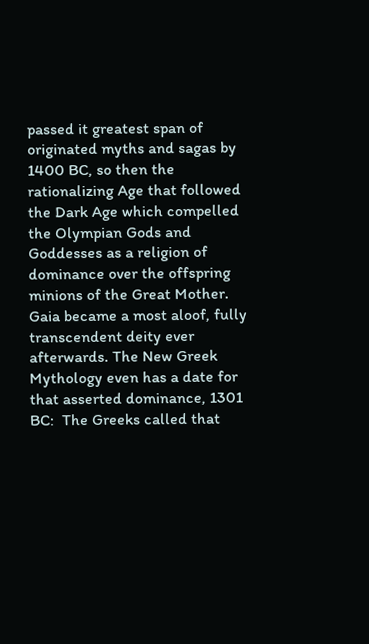passed it greatest span of originated myths and sagas by 1400 BC, so then the rationalizing Age that followed the Dark Age which compelled the Olympian Gods and Goddesses as a religion of dominance over the offspring minions of the Great Mother. Gaia became a most aloof, fully transcendent deity ever afterwards. The New Greek Mythology even has a date for that asserted dominance, 1301 BC:  The Greeks called that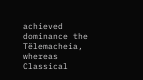achieved dominance the Tëlemacheia, whereas Classical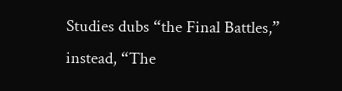Studies dubs “the Final Battles,” instead, “The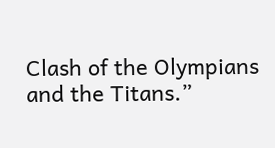Clash of the Olympians and the Titans.”